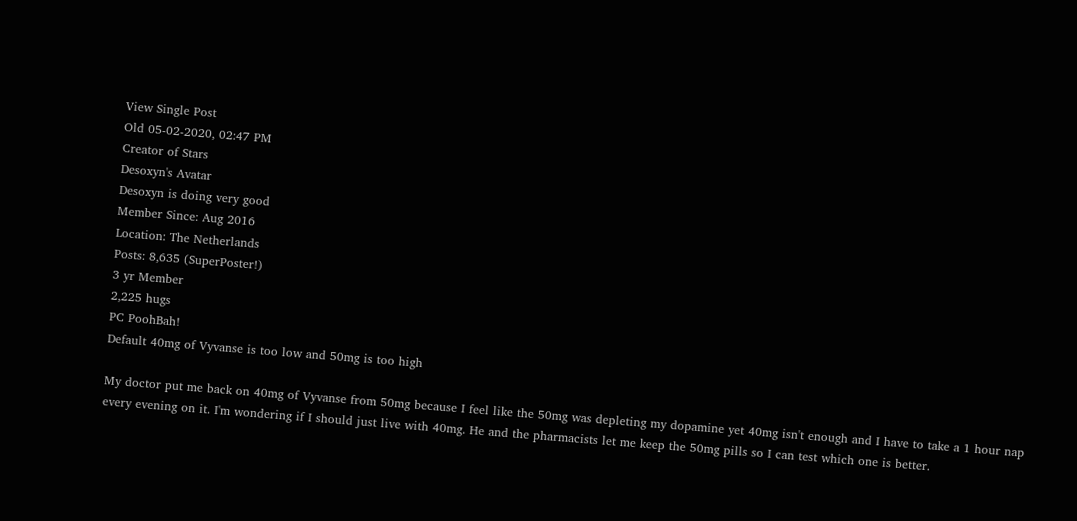View Single Post
Old 05-02-2020, 02:47 PM
Creator of Stars
Desoxyn's Avatar
Desoxyn is doing very good
Member Since: Aug 2016
Location: The Netherlands
Posts: 8,635 (SuperPoster!)
3 yr Member
2,225 hugs
PC PoohBah!
Default 40mg of Vyvanse is too low and 50mg is too high

My doctor put me back on 40mg of Vyvanse from 50mg because I feel like the 50mg was depleting my dopamine yet 40mg isn't enough and I have to take a 1 hour nap every evening on it. I'm wondering if I should just live with 40mg. He and the pharmacists let me keep the 50mg pills so I can test which one is better.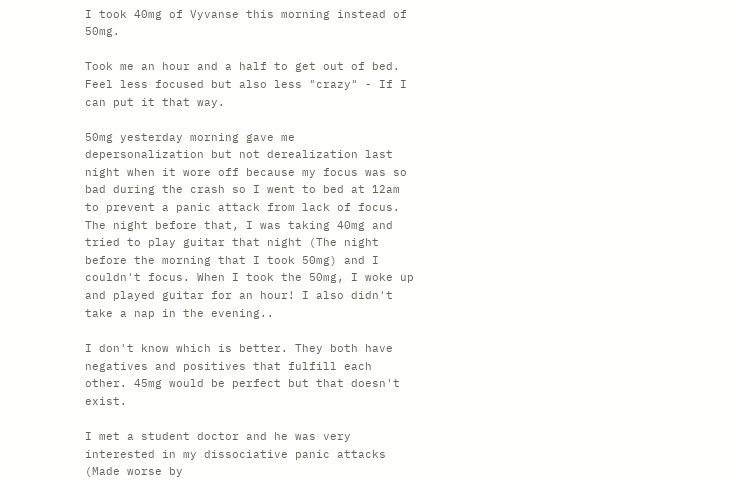I took 40mg of Vyvanse this morning instead of 50mg.

Took me an hour and a half to get out of bed. Feel less focused but also less "crazy" - If I can put it that way.

50mg yesterday morning gave me depersonalization but not derealization last night when it wore off because my focus was so bad during the crash so I went to bed at 12am to prevent a panic attack from lack of focus. The night before that, I was taking 40mg and tried to play guitar that night (The night before the morning that I took 50mg) and I couldn't focus. When I took the 50mg, I woke up and played guitar for an hour! I also didn't take a nap in the evening..

I don't know which is better. They both have negatives and positives that fulfill each other. 45mg would be perfect but that doesn't exist.

I met a student doctor and he was very interested in my dissociative panic attacks (Made worse by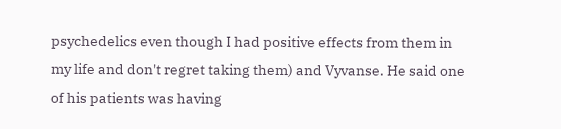psychedelics even though I had positive effects from them in my life and don't regret taking them) and Vyvanse. He said one of his patients was having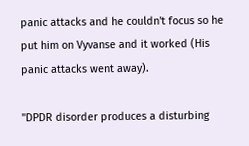panic attacks and he couldn't focus so he put him on Vyvanse and it worked (His panic attacks went away).

"DPDR disorder produces a disturbing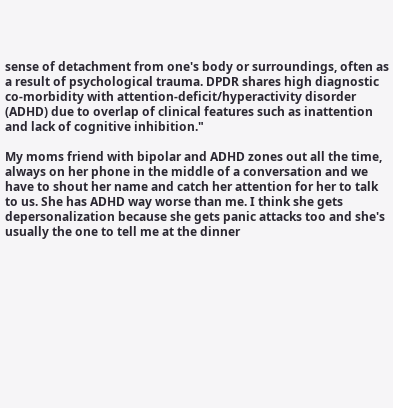sense of detachment from one's body or surroundings, often as a result of psychological trauma. DPDR shares high diagnostic co-morbidity with attention-deficit/hyperactivity disorder (ADHD) due to overlap of clinical features such as inattention and lack of cognitive inhibition."

My moms friend with bipolar and ADHD zones out all the time, always on her phone in the middle of a conversation and we have to shout her name and catch her attention for her to talk to us. She has ADHD way worse than me. I think she gets depersonalization because she gets panic attacks too and she's usually the one to tell me at the dinner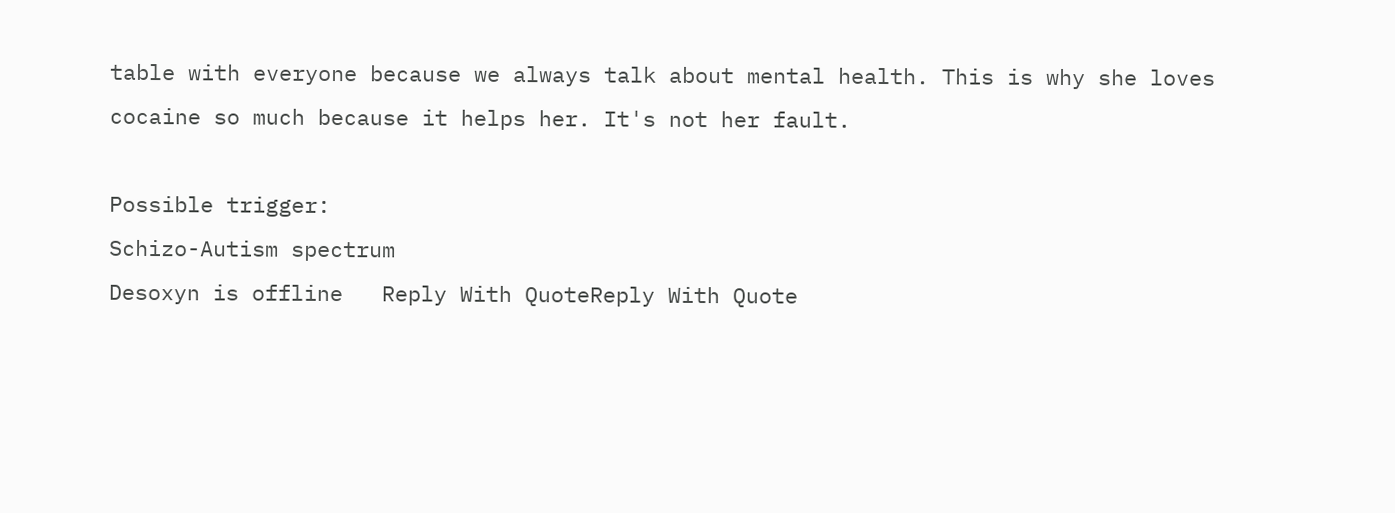table with everyone because we always talk about mental health. This is why she loves cocaine so much because it helps her. It's not her fault.

Possible trigger:
Schizo-Autism spectrum
Desoxyn is offline   Reply With QuoteReply With Quote